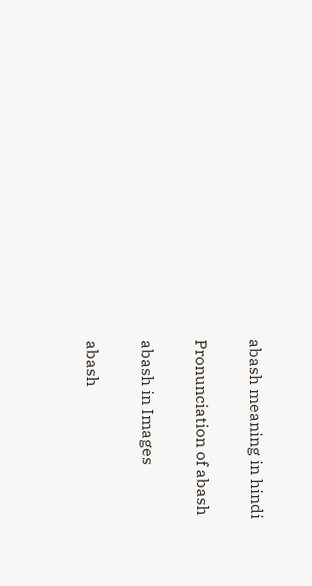abash meaning in hindi

Pronunciation of abash

abash in Images

abash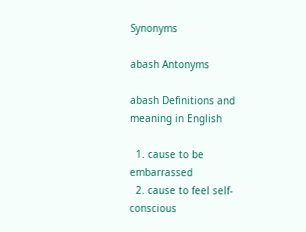Synonyms

abash Antonyms

abash Definitions and meaning in English

  1. cause to be embarrassed
  2. cause to feel self-conscious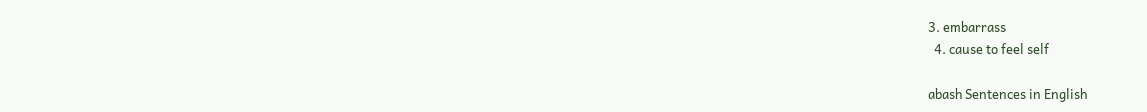3. embarrass
  4. cause to feel self

abash Sentences in English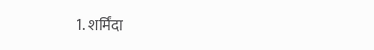1. शर्मिंदा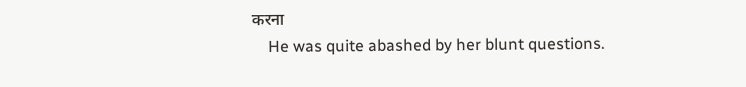करना
    He was quite abashed by her blunt questions.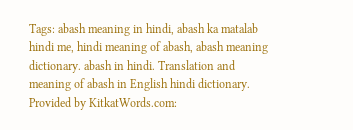Tags: abash meaning in hindi, abash ka matalab hindi me, hindi meaning of abash, abash meaning dictionary. abash in hindi. Translation and meaning of abash in English hindi dictionary. Provided by KitkatWords.com: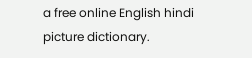a free online English hindi picture dictionary.